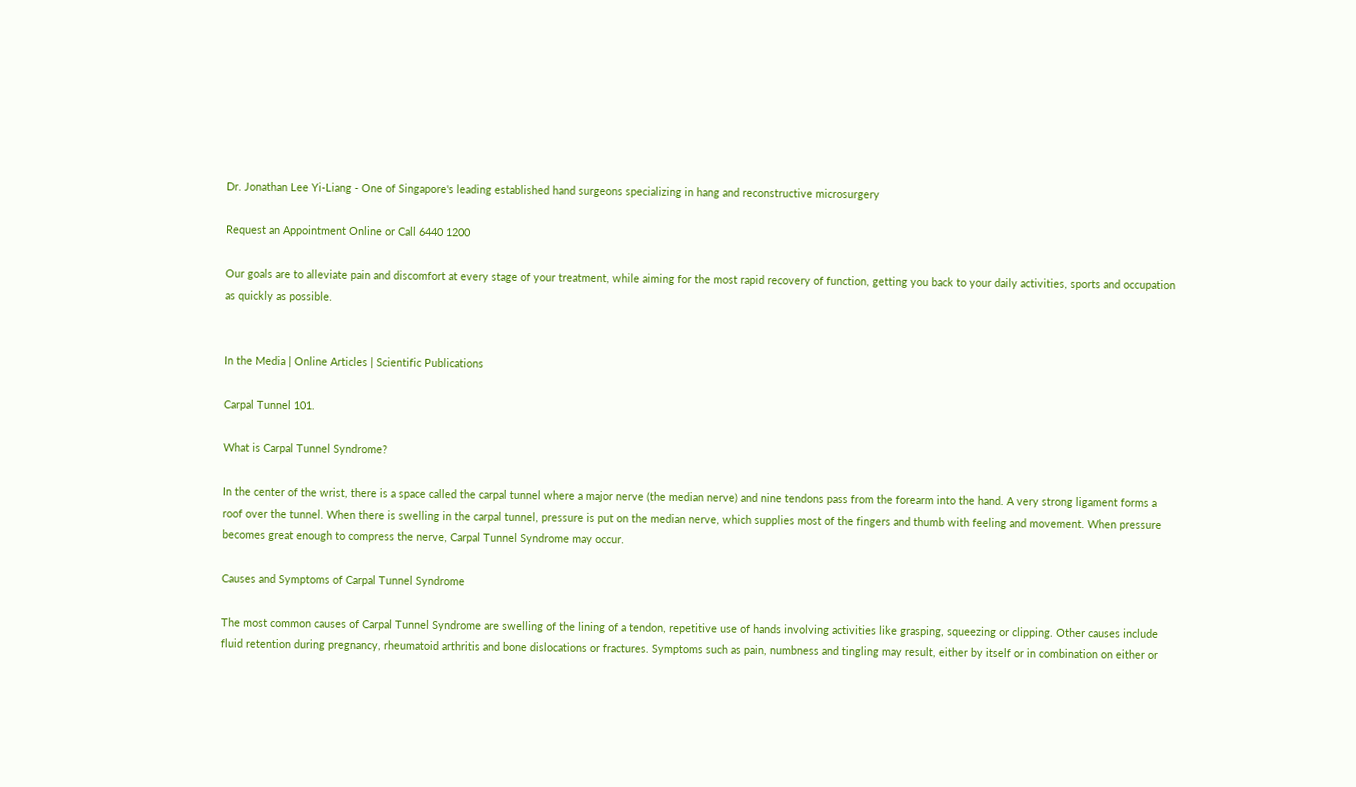Dr. Jonathan Lee Yi-Liang - One of Singapore's leading established hand surgeons specializing in hang and reconstructive microsurgery

Request an Appointment Online or Call 6440 1200

Our goals are to alleviate pain and discomfort at every stage of your treatment, while aiming for the most rapid recovery of function, getting you back to your daily activities, sports and occupation as quickly as possible.


In the Media | Online Articles | Scientific Publications

Carpal Tunnel 101.

What is Carpal Tunnel Syndrome?

In the center of the wrist, there is a space called the carpal tunnel where a major nerve (the median nerve) and nine tendons pass from the forearm into the hand. A very strong ligament forms a roof over the tunnel. When there is swelling in the carpal tunnel, pressure is put on the median nerve, which supplies most of the fingers and thumb with feeling and movement. When pressure becomes great enough to compress the nerve, Carpal Tunnel Syndrome may occur.

Causes and Symptoms of Carpal Tunnel Syndrome

The most common causes of Carpal Tunnel Syndrome are swelling of the lining of a tendon, repetitive use of hands involving activities like grasping, squeezing or clipping. Other causes include fluid retention during pregnancy, rheumatoid arthritis and bone dislocations or fractures. Symptoms such as pain, numbness and tingling may result, either by itself or in combination on either or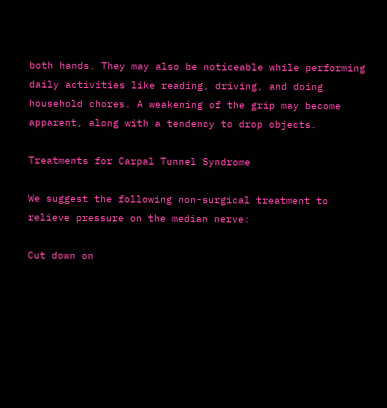both hands. They may also be noticeable while performing daily activities like reading, driving, and doing household chores. A weakening of the grip may become apparent, along with a tendency to drop objects.

Treatments for Carpal Tunnel Syndrome

We suggest the following non-surgical treatment to relieve pressure on the median nerve:

Cut down on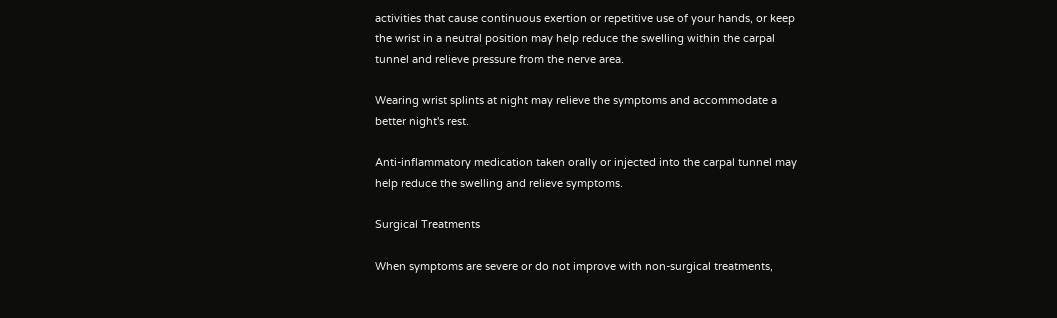activities that cause continuous exertion or repetitive use of your hands, or keep the wrist in a neutral position may help reduce the swelling within the carpal tunnel and relieve pressure from the nerve area.

Wearing wrist splints at night may relieve the symptoms and accommodate a better night's rest.

Anti-inflammatory medication taken orally or injected into the carpal tunnel may help reduce the swelling and relieve symptoms.

Surgical Treatments

When symptoms are severe or do not improve with non-surgical treatments,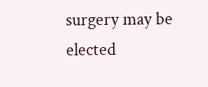surgery may be elected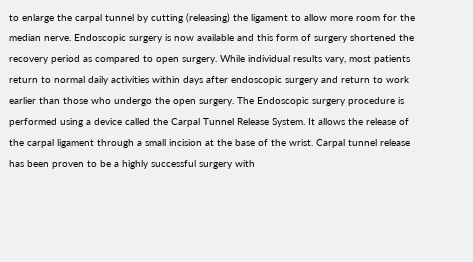to enlarge the carpal tunnel by cutting (releasing) the ligament to allow more room for the median nerve. Endoscopic surgery is now available and this form of surgery shortened the recovery period as compared to open surgery. While individual results vary, most patients return to normal daily activities within days after endoscopic surgery and return to work earlier than those who undergo the open surgery. The Endoscopic surgery procedure is performed using a device called the Carpal Tunnel Release System. It allows the release of the carpal ligament through a small incision at the base of the wrist. Carpal tunnel release has been proven to be a highly successful surgery with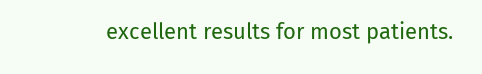excellent results for most patients.